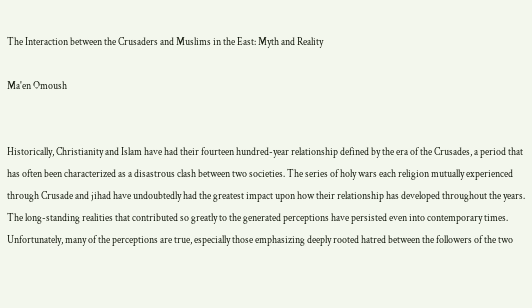The Interaction between the Crusaders and Muslims in the East: Myth and Reality

Ma'en Omoush


Historically, Christianity and Islam have had their fourteen hundred-year relationship defined by the era of the Crusades, a period that has often been characterized as a disastrous clash between two societies. The series of holy wars each religion mutually experienced through Crusade and jihad have undoubtedly had the greatest impact upon how their relationship has developed throughout the years. The long-standing realities that contributed so greatly to the generated perceptions have persisted even into contemporary times.
Unfortunately, many of the perceptions are true, especially those emphasizing deeply rooted hatred between the followers of the two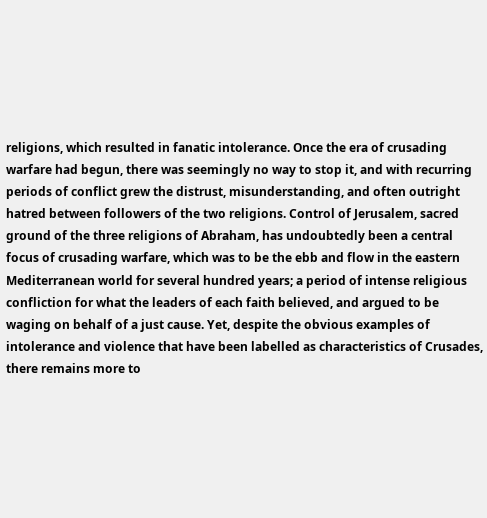religions, which resulted in fanatic intolerance. Once the era of crusading warfare had begun, there was seemingly no way to stop it, and with recurring periods of conflict grew the distrust, misunderstanding, and often outright hatred between followers of the two religions. Control of Jerusalem, sacred ground of the three religions of Abraham, has undoubtedly been a central focus of crusading warfare, which was to be the ebb and flow in the eastern Mediterranean world for several hundred years; a period of intense religious confliction for what the leaders of each faith believed, and argued to be waging on behalf of a just cause. Yet, despite the obvious examples of intolerance and violence that have been labelled as characteristics of Crusades, there remains more to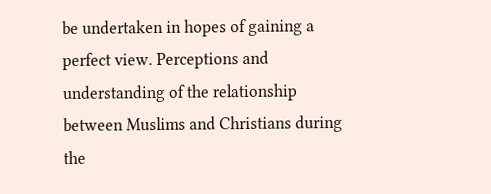be undertaken in hopes of gaining a perfect view. Perceptions and understanding of the relationship between Muslims and Christians during the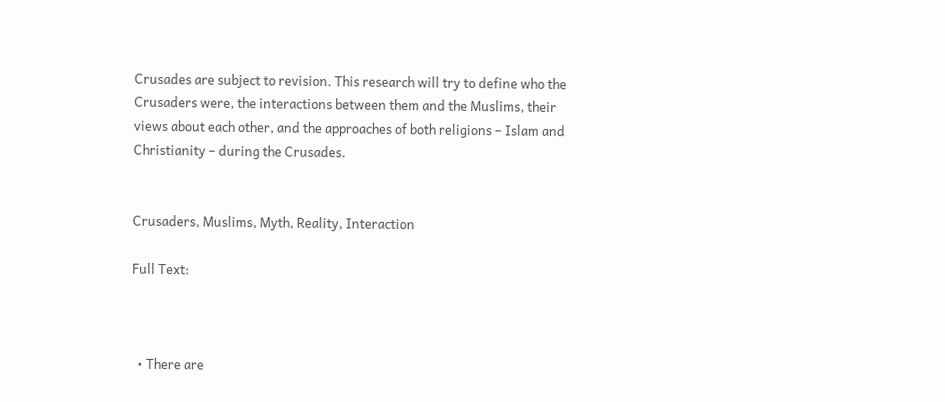Crusades are subject to revision. This research will try to define who the Crusaders were, the interactions between them and the Muslims, their views about each other, and the approaches of both religions – Islam and Christianity – during the Crusades.


Crusaders, Muslims, Myth, Reality, Interaction

Full Text:



  • There are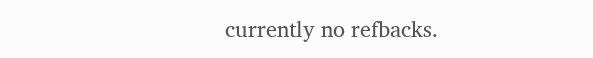currently no refbacks.